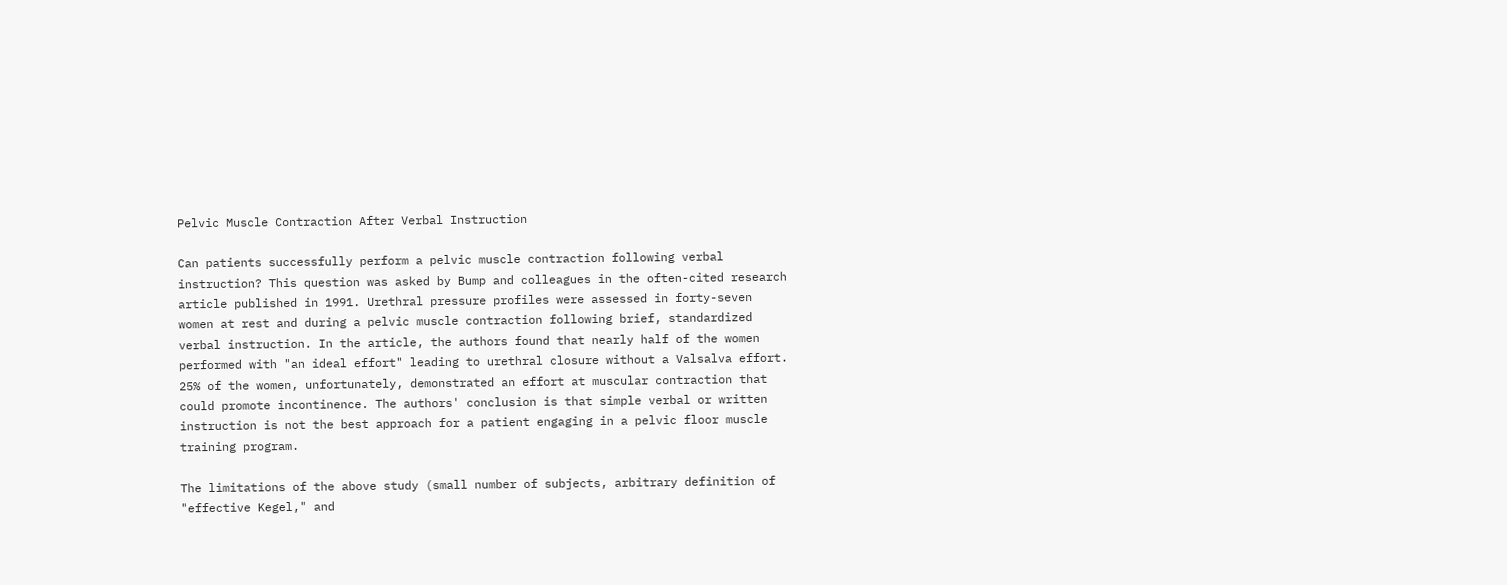Pelvic Muscle Contraction After Verbal Instruction

Can patients successfully perform a pelvic muscle contraction following verbal instruction? This question was asked by Bump and colleagues in the often-cited research article published in 1991. Urethral pressure profiles were assessed in forty-seven women at rest and during a pelvic muscle contraction following brief, standardized verbal instruction. In the article, the authors found that nearly half of the women performed with "an ideal effort" leading to urethral closure without a Valsalva effort. 25% of the women, unfortunately, demonstrated an effort at muscular contraction that could promote incontinence. The authors' conclusion is that simple verbal or written instruction is not the best approach for a patient engaging in a pelvic floor muscle training program.

The limitations of the above study (small number of subjects, arbitrary definition of "effective Kegel," and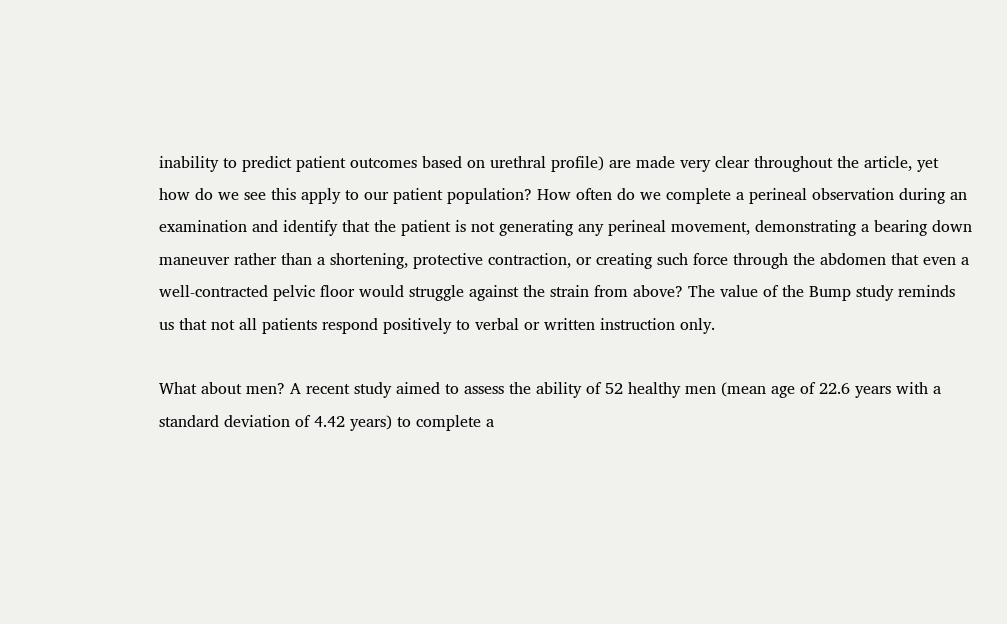inability to predict patient outcomes based on urethral profile) are made very clear throughout the article, yet how do we see this apply to our patient population? How often do we complete a perineal observation during an examination and identify that the patient is not generating any perineal movement, demonstrating a bearing down maneuver rather than a shortening, protective contraction, or creating such force through the abdomen that even a well-contracted pelvic floor would struggle against the strain from above? The value of the Bump study reminds us that not all patients respond positively to verbal or written instruction only.

What about men? A recent study aimed to assess the ability of 52 healthy men (mean age of 22.6 years with a standard deviation of 4.42 years) to complete a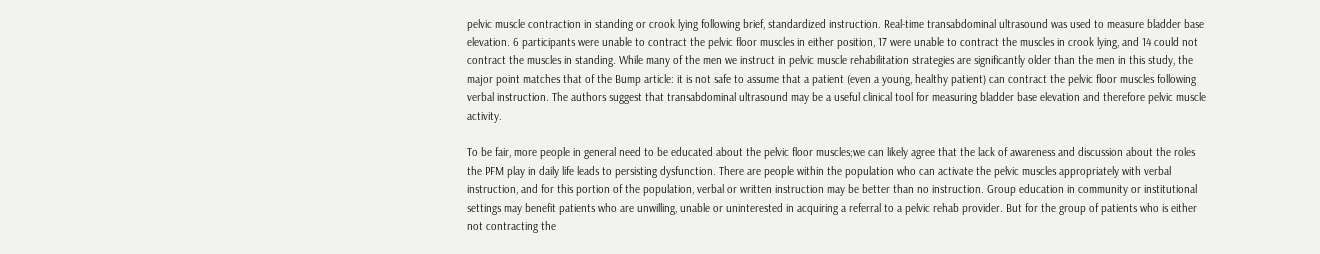pelvic muscle contraction in standing or crook lying following brief, standardized instruction. Real-time transabdominal ultrasound was used to measure bladder base elevation. 6 participants were unable to contract the pelvic floor muscles in either position, 17 were unable to contract the muscles in crook lying, and 14 could not contract the muscles in standing. While many of the men we instruct in pelvic muscle rehabilitation strategies are significantly older than the men in this study, the major point matches that of the Bump article: it is not safe to assume that a patient (even a young, healthy patient) can contract the pelvic floor muscles following verbal instruction. The authors suggest that transabdominal ultrasound may be a useful clinical tool for measuring bladder base elevation and therefore pelvic muscle activity.

To be fair, more people in general need to be educated about the pelvic floor muscles;we can likely agree that the lack of awareness and discussion about the roles the PFM play in daily life leads to persisting dysfunction. There are people within the population who can activate the pelvic muscles appropriately with verbal instruction, and for this portion of the population, verbal or written instruction may be better than no instruction. Group education in community or institutional settings may benefit patients who are unwilling, unable or uninterested in acquiring a referral to a pelvic rehab provider. But for the group of patients who is either not contracting the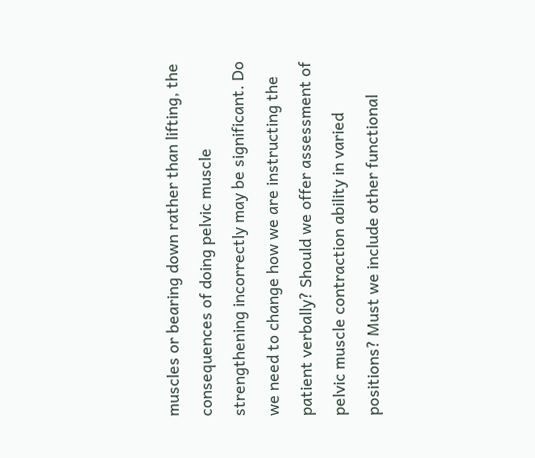muscles or bearing down rather than lifting, the consequences of doing pelvic muscle strengthening incorrectly may be significant. Do we need to change how we are instructing the patient verbally? Should we offer assessment of pelvic muscle contraction ability in varied positions? Must we include other functional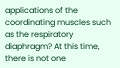applications of the coordinating muscles such as the respiratory diaphragm? At this time, there is not one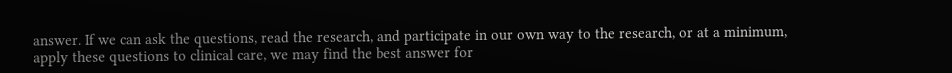answer. If we can ask the questions, read the research, and participate in our own way to the research, or at a minimum, apply these questions to clinical care, we may find the best answer for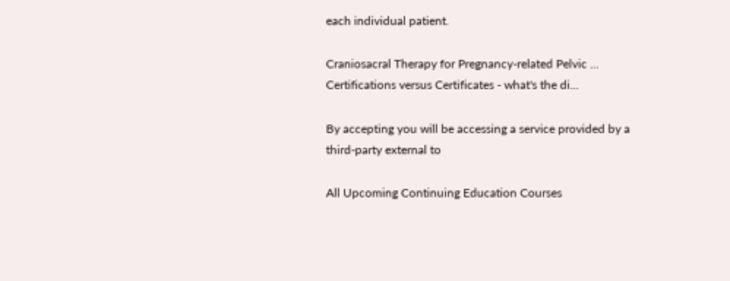each individual patient.

Craniosacral Therapy for Pregnancy-related Pelvic ...
Certifications versus Certificates - what's the di...

By accepting you will be accessing a service provided by a third-party external to

All Upcoming Continuing Education Courses